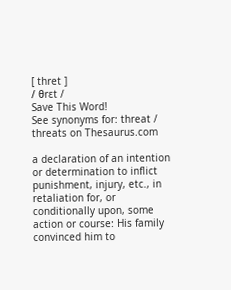[ thret ]
/ θrɛt /
Save This Word!
See synonyms for: threat / threats on Thesaurus.com

a declaration of an intention or determination to inflict punishment, injury, etc., in retaliation for, or conditionally upon, some action or course: His family convinced him to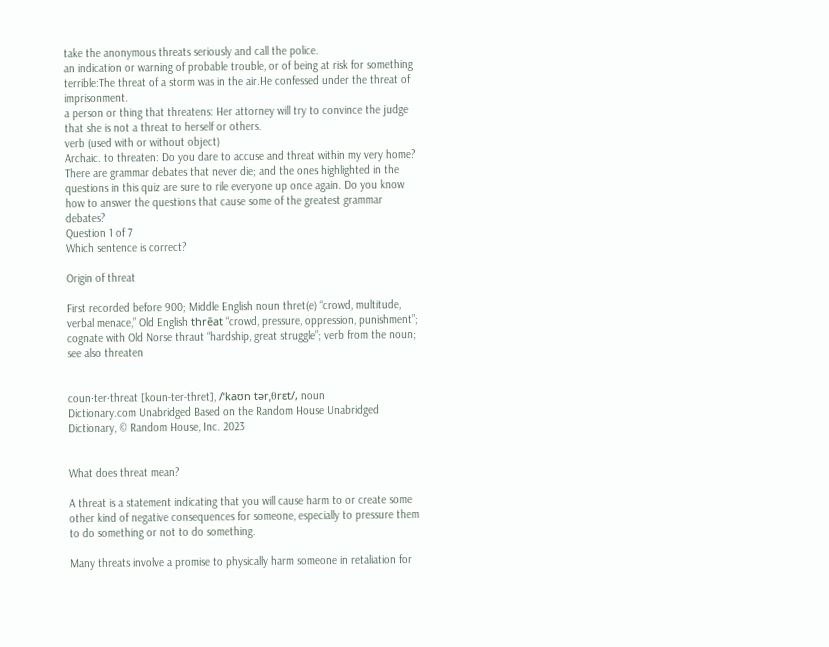take the anonymous threats seriously and call the police.
an indication or warning of probable trouble, or of being at risk for something terrible:The threat of a storm was in the air.He confessed under the threat of imprisonment.
a person or thing that threatens: Her attorney will try to convince the judge that she is not a threat to herself or others.
verb (used with or without object)
Archaic. to threaten: Do you dare to accuse and threat within my very home?
There are grammar debates that never die; and the ones highlighted in the questions in this quiz are sure to rile everyone up once again. Do you know how to answer the questions that cause some of the greatest grammar debates?
Question 1 of 7
Which sentence is correct?

Origin of threat

First recorded before 900; Middle English noun thret(e) “crowd, multitude, verbal menace,” Old English thrēat “crowd, pressure, oppression, punishment”; cognate with Old Norse thraut “hardship, great struggle”; verb from the noun; see also threaten


coun·ter·threat [koun-ter-thret], /ˈkaʊn tərˌθrɛt/, noun
Dictionary.com Unabridged Based on the Random House Unabridged Dictionary, © Random House, Inc. 2023


What does threat mean?

A threat is a statement indicating that you will cause harm to or create some other kind of negative consequences for someone, especially to pressure them to do something or not to do something.

Many threats involve a promise to physically harm someone in retaliation for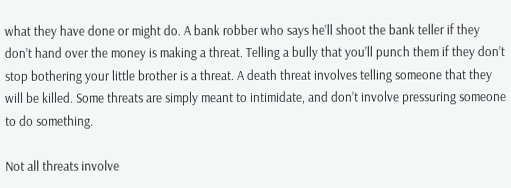what they have done or might do. A bank robber who says he’ll shoot the bank teller if they don’t hand over the money is making a threat. Telling a bully that you’ll punch them if they don’t stop bothering your little brother is a threat. A death threat involves telling someone that they will be killed. Some threats are simply meant to intimidate, and don’t involve pressuring someone to do something.

Not all threats involve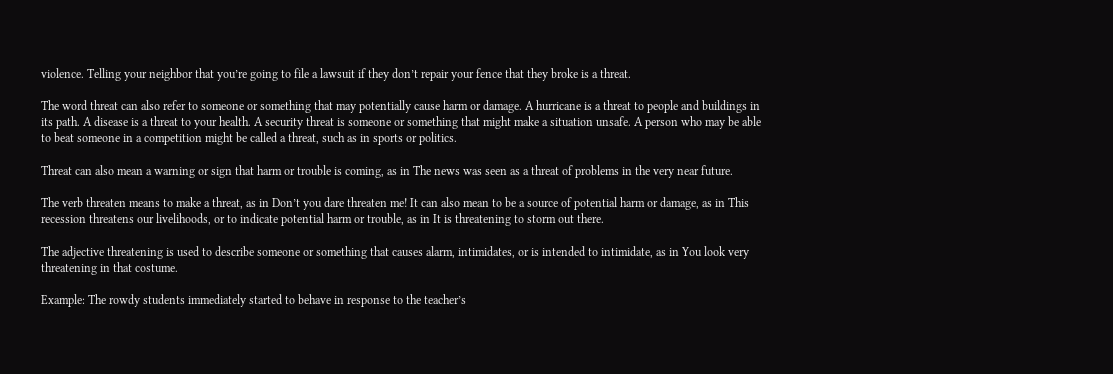violence. Telling your neighbor that you’re going to file a lawsuit if they don’t repair your fence that they broke is a threat.

The word threat can also refer to someone or something that may potentially cause harm or damage. A hurricane is a threat to people and buildings in its path. A disease is a threat to your health. A security threat is someone or something that might make a situation unsafe. A person who may be able to beat someone in a competition might be called a threat, such as in sports or politics.

Threat can also mean a warning or sign that harm or trouble is coming, as in The news was seen as a threat of problems in the very near future.

The verb threaten means to make a threat, as in Don’t you dare threaten me! It can also mean to be a source of potential harm or damage, as in This recession threatens our livelihoods, or to indicate potential harm or trouble, as in It is threatening to storm out there.

The adjective threatening is used to describe someone or something that causes alarm, intimidates, or is intended to intimidate, as in You look very threatening in that costume.

Example: The rowdy students immediately started to behave in response to the teacher’s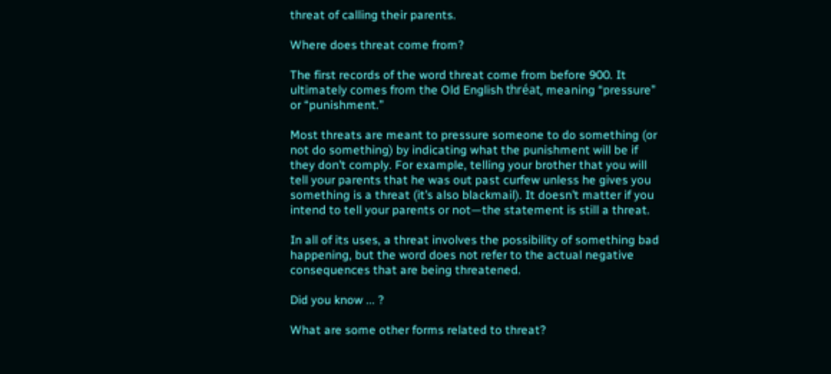threat of calling their parents.

Where does threat come from?

The first records of the word threat come from before 900. It ultimately comes from the Old English thréat, meaning “pressure” or “punishment.”

Most threats are meant to pressure someone to do something (or not do something) by indicating what the punishment will be if they don’t comply. For example, telling your brother that you will tell your parents that he was out past curfew unless he gives you something is a threat (it’s also blackmail). It doesn’t matter if you intend to tell your parents or not—the statement is still a threat.

In all of its uses, a threat involves the possibility of something bad happening, but the word does not refer to the actual negative consequences that are being threatened.

Did you know ... ?

What are some other forms related to threat?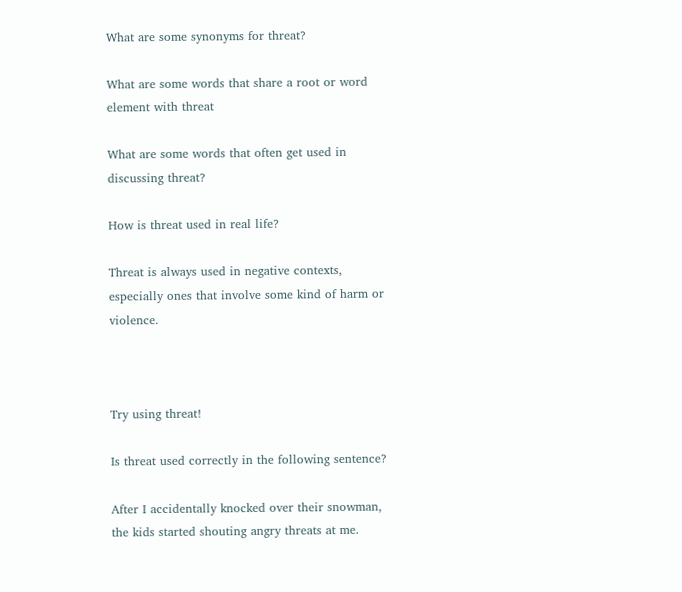What are some synonyms for threat?

What are some words that share a root or word element with threat

What are some words that often get used in discussing threat?

How is threat used in real life?

Threat is always used in negative contexts, especially ones that involve some kind of harm or violence.



Try using threat!

Is threat used correctly in the following sentence?

After I accidentally knocked over their snowman, the kids started shouting angry threats at me.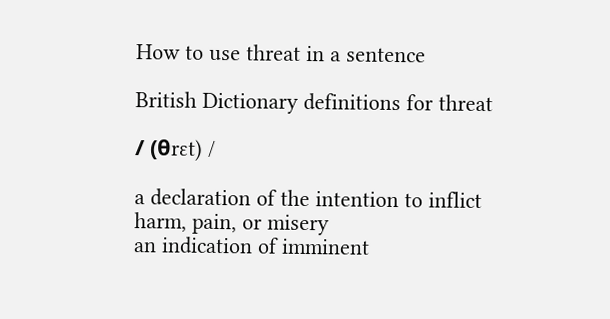How to use threat in a sentence

British Dictionary definitions for threat

/ (θrɛt) /

a declaration of the intention to inflict harm, pain, or misery
an indication of imminent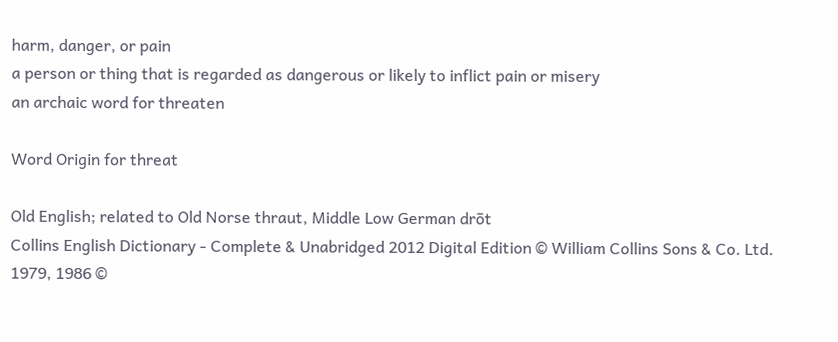harm, danger, or pain
a person or thing that is regarded as dangerous or likely to inflict pain or misery
an archaic word for threaten

Word Origin for threat

Old English; related to Old Norse thraut, Middle Low German drōt
Collins English Dictionary - Complete & Unabridged 2012 Digital Edition © William Collins Sons & Co. Ltd. 1979, 1986 ©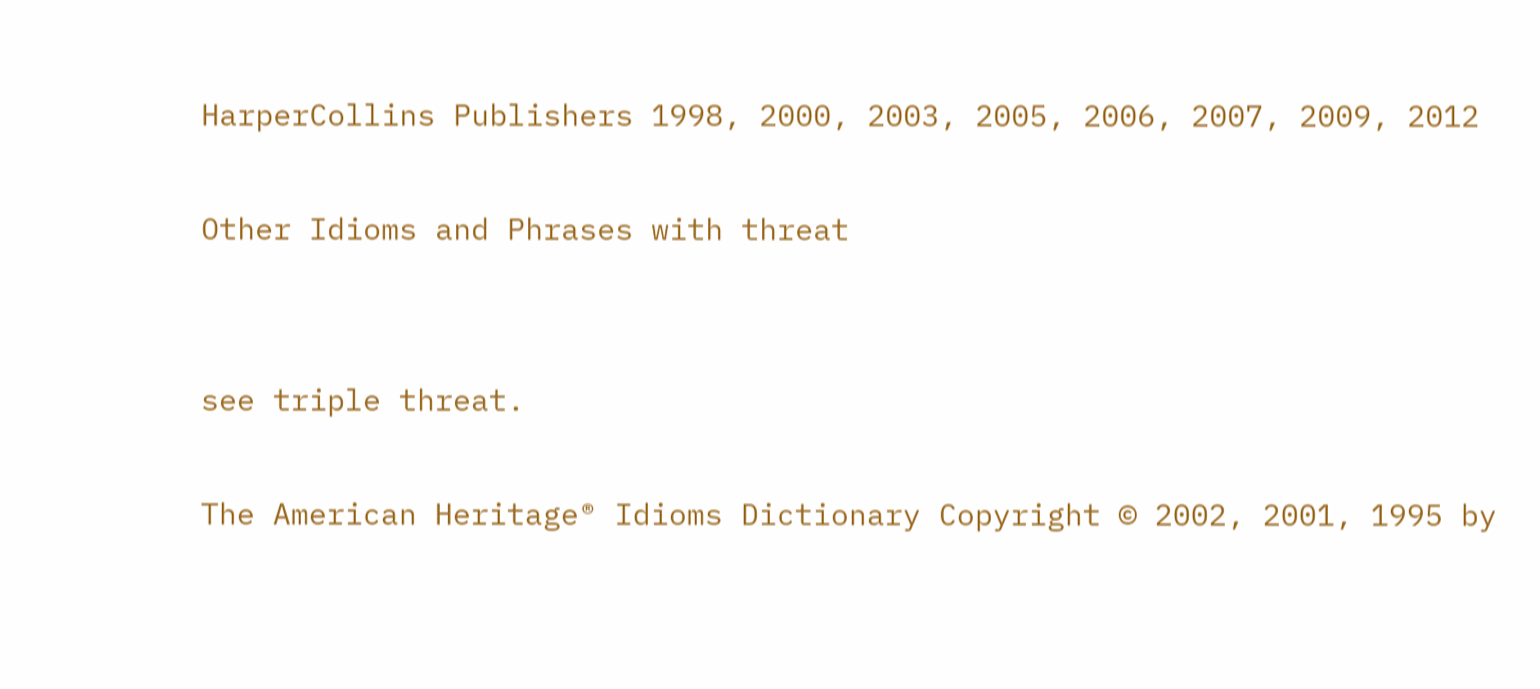HarperCollins Publishers 1998, 2000, 2003, 2005, 2006, 2007, 2009, 2012

Other Idioms and Phrases with threat


see triple threat.

The American Heritage® Idioms Dictionary Copyright © 2002, 2001, 1995 by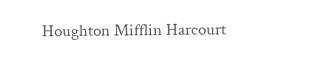Houghton Mifflin Harcourt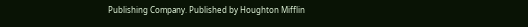Publishing Company. Published by Houghton Mifflin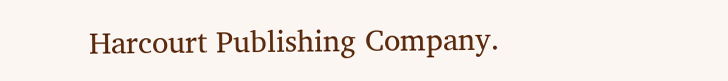Harcourt Publishing Company.